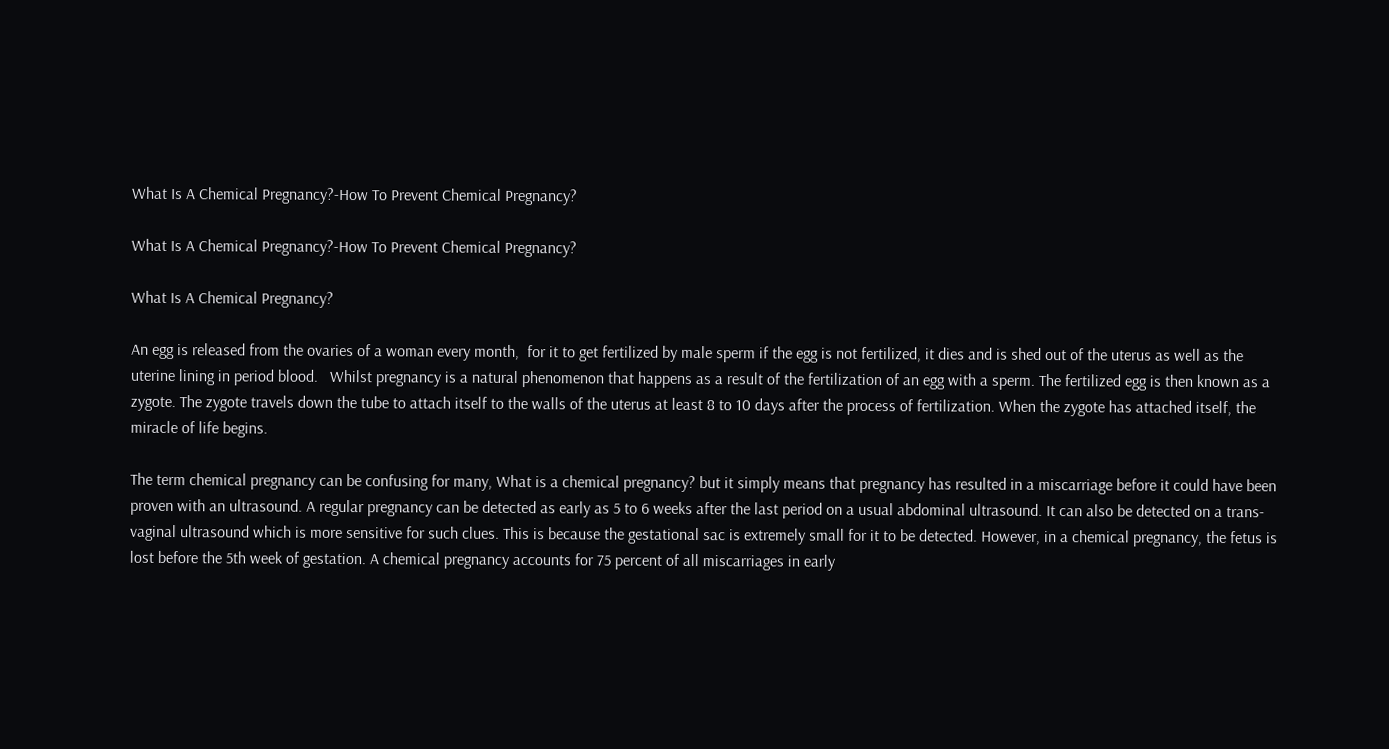What Is A Chemical Pregnancy?-How To Prevent Chemical Pregnancy?

What Is A Chemical Pregnancy?-How To Prevent Chemical Pregnancy?

What Is A Chemical Pregnancy?

An egg is released from the ovaries of a woman every month,  for it to get fertilized by male sperm if the egg is not fertilized, it dies and is shed out of the uterus as well as the uterine lining in period blood.   Whilst pregnancy is a natural phenomenon that happens as a result of the fertilization of an egg with a sperm. The fertilized egg is then known as a zygote. The zygote travels down the tube to attach itself to the walls of the uterus at least 8 to 10 days after the process of fertilization. When the zygote has attached itself, the miracle of life begins.

The term chemical pregnancy can be confusing for many, What is a chemical pregnancy? but it simply means that pregnancy has resulted in a miscarriage before it could have been proven with an ultrasound. A regular pregnancy can be detected as early as 5 to 6 weeks after the last period on a usual abdominal ultrasound. It can also be detected on a trans-vaginal ultrasound which is more sensitive for such clues. This is because the gestational sac is extremely small for it to be detected. However, in a chemical pregnancy, the fetus is lost before the 5th week of gestation. A chemical pregnancy accounts for 75 percent of all miscarriages in early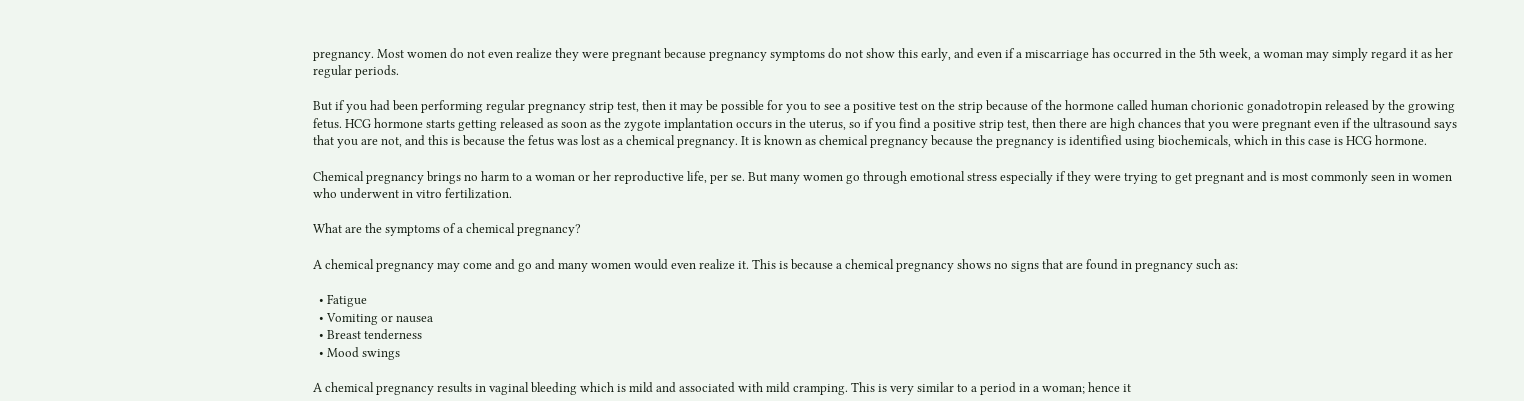pregnancy. Most women do not even realize they were pregnant because pregnancy symptoms do not show this early, and even if a miscarriage has occurred in the 5th week, a woman may simply regard it as her regular periods.

But if you had been performing regular pregnancy strip test, then it may be possible for you to see a positive test on the strip because of the hormone called human chorionic gonadotropin released by the growing fetus. HCG hormone starts getting released as soon as the zygote implantation occurs in the uterus, so if you find a positive strip test, then there are high chances that you were pregnant even if the ultrasound says that you are not, and this is because the fetus was lost as a chemical pregnancy. It is known as chemical pregnancy because the pregnancy is identified using biochemicals, which in this case is HCG hormone.

Chemical pregnancy brings no harm to a woman or her reproductive life, per se. But many women go through emotional stress especially if they were trying to get pregnant and is most commonly seen in women who underwent in vitro fertilization.

What are the symptoms of a chemical pregnancy?

A chemical pregnancy may come and go and many women would even realize it. This is because a chemical pregnancy shows no signs that are found in pregnancy such as:

  • Fatigue
  • Vomiting or nausea
  • Breast tenderness
  • Mood swings

A chemical pregnancy results in vaginal bleeding which is mild and associated with mild cramping. This is very similar to a period in a woman; hence it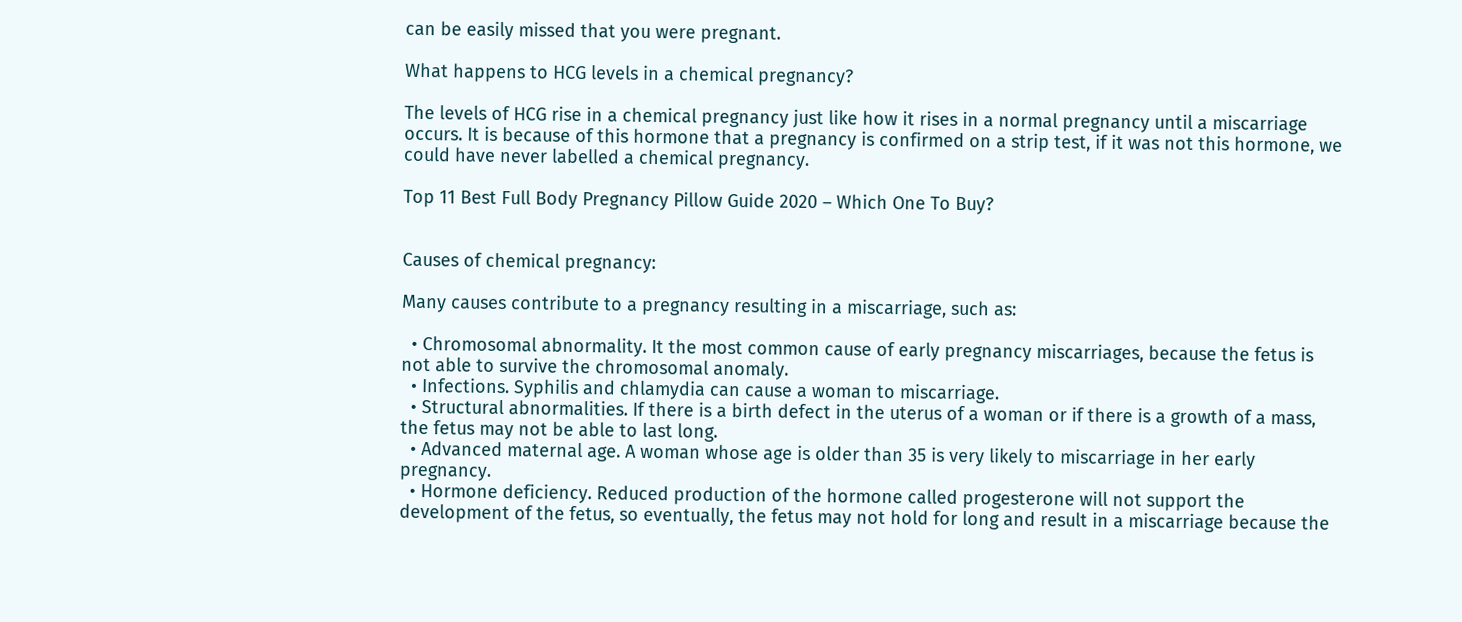can be easily missed that you were pregnant.

What happens to HCG levels in a chemical pregnancy?

The levels of HCG rise in a chemical pregnancy just like how it rises in a normal pregnancy until a miscarriage occurs. It is because of this hormone that a pregnancy is confirmed on a strip test, if it was not this hormone, we could have never labelled a chemical pregnancy.

Top 11 Best Full Body Pregnancy Pillow Guide 2020 – Which One To Buy?


Causes of chemical pregnancy:

Many causes contribute to a pregnancy resulting in a miscarriage, such as:

  • Chromosomal abnormality. It the most common cause of early pregnancy miscarriages, because the fetus is not able to survive the chromosomal anomaly.
  • Infections. Syphilis and chlamydia can cause a woman to miscarriage.
  • Structural abnormalities. If there is a birth defect in the uterus of a woman or if there is a growth of a mass, the fetus may not be able to last long.
  • Advanced maternal age. A woman whose age is older than 35 is very likely to miscarriage in her early pregnancy.
  • Hormone deficiency. Reduced production of the hormone called progesterone will not support the development of the fetus, so eventually, the fetus may not hold for long and result in a miscarriage because the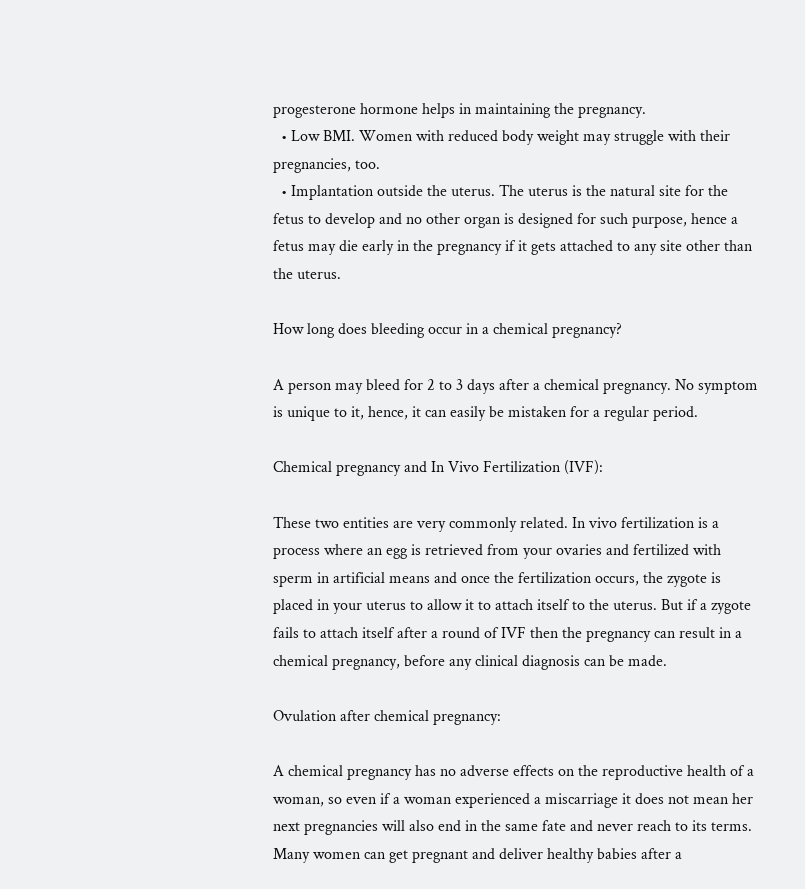progesterone hormone helps in maintaining the pregnancy.
  • Low BMI. Women with reduced body weight may struggle with their pregnancies, too.
  • Implantation outside the uterus. The uterus is the natural site for the fetus to develop and no other organ is designed for such purpose, hence a fetus may die early in the pregnancy if it gets attached to any site other than the uterus.

How long does bleeding occur in a chemical pregnancy?

A person may bleed for 2 to 3 days after a chemical pregnancy. No symptom is unique to it, hence, it can easily be mistaken for a regular period.

Chemical pregnancy and In Vivo Fertilization (IVF):

These two entities are very commonly related. In vivo fertilization is a process where an egg is retrieved from your ovaries and fertilized with sperm in artificial means and once the fertilization occurs, the zygote is placed in your uterus to allow it to attach itself to the uterus. But if a zygote fails to attach itself after a round of IVF then the pregnancy can result in a chemical pregnancy, before any clinical diagnosis can be made.

Ovulation after chemical pregnancy:

A chemical pregnancy has no adverse effects on the reproductive health of a woman, so even if a woman experienced a miscarriage it does not mean her next pregnancies will also end in the same fate and never reach to its terms. Many women can get pregnant and deliver healthy babies after a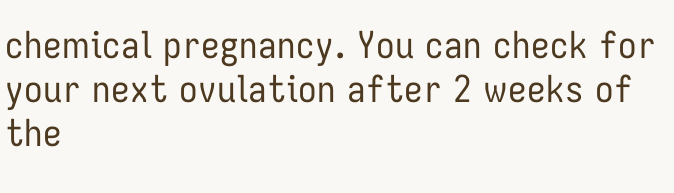chemical pregnancy. You can check for your next ovulation after 2 weeks of the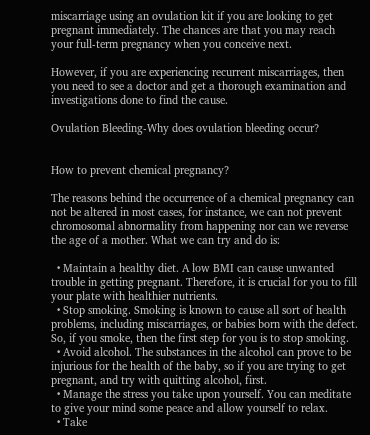miscarriage using an ovulation kit if you are looking to get pregnant immediately. The chances are that you may reach your full-term pregnancy when you conceive next.

However, if you are experiencing recurrent miscarriages, then you need to see a doctor and get a thorough examination and investigations done to find the cause.

Ovulation Bleeding-Why does ovulation bleeding occur?


How to prevent chemical pregnancy?

The reasons behind the occurrence of a chemical pregnancy can not be altered in most cases, for instance, we can not prevent chromosomal abnormality from happening nor can we reverse the age of a mother. What we can try and do is:

  • Maintain a healthy diet. A low BMI can cause unwanted trouble in getting pregnant. Therefore, it is crucial for you to fill your plate with healthier nutrients.
  • Stop smoking. Smoking is known to cause all sort of health problems, including miscarriages, or babies born with the defect. So, if you smoke, then the first step for you is to stop smoking.
  • Avoid alcohol. The substances in the alcohol can prove to be injurious for the health of the baby, so if you are trying to get pregnant, and try with quitting alcohol, first.
  • Manage the stress you take upon yourself. You can meditate to give your mind some peace and allow yourself to relax.
  • Take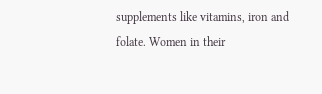supplements like vitamins, iron and folate. Women in their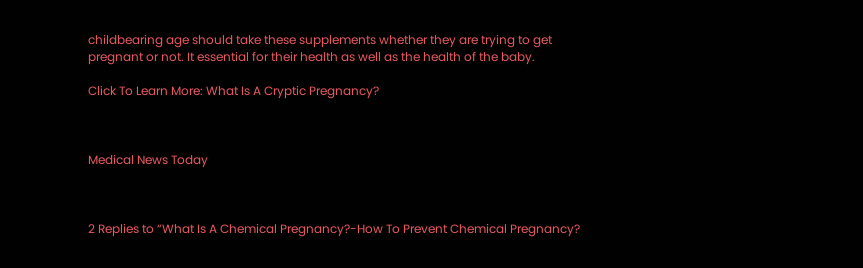childbearing age should take these supplements whether they are trying to get pregnant or not. It essential for their health as well as the health of the baby.

Click To Learn More: What Is A Cryptic Pregnancy?



Medical News Today



2 Replies to “What Is A Chemical Pregnancy?-How To Prevent Chemical Pregnancy?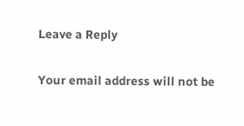Leave a Reply

Your email address will not be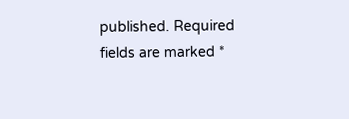published. Required fields are marked *